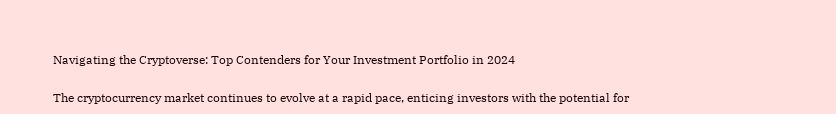Navigating the Cryptoverse: Top Contenders for Your Investment Portfolio in 2024

The cryptocurrency market continues to evolve at a rapid pace, enticing investors with the potential for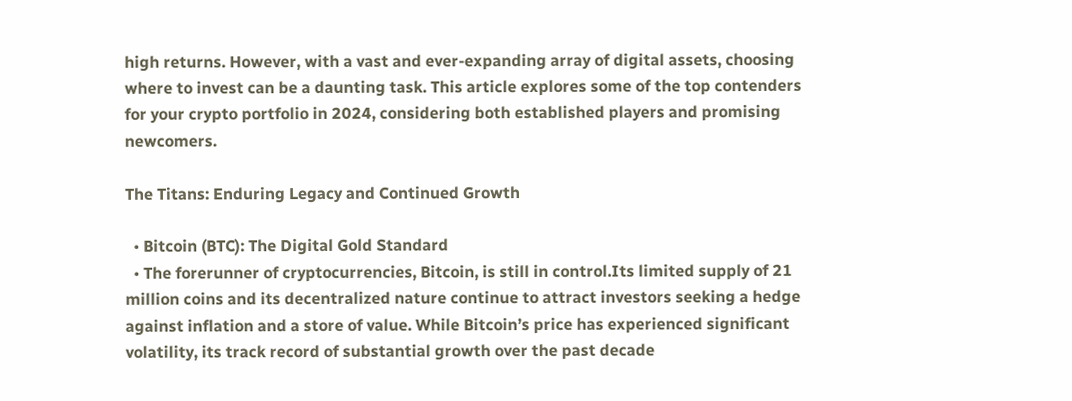high returns. However, with a vast and ever-expanding array of digital assets, choosing where to invest can be a daunting task. This article explores some of the top contenders for your crypto portfolio in 2024, considering both established players and promising newcomers.

The Titans: Enduring Legacy and Continued Growth

  • Bitcoin (BTC): The Digital Gold Standard
  • The forerunner of cryptocurrencies, Bitcoin, is still in control.Its limited supply of 21 million coins and its decentralized nature continue to attract investors seeking a hedge against inflation and a store of value. While Bitcoin’s price has experienced significant volatility, its track record of substantial growth over the past decade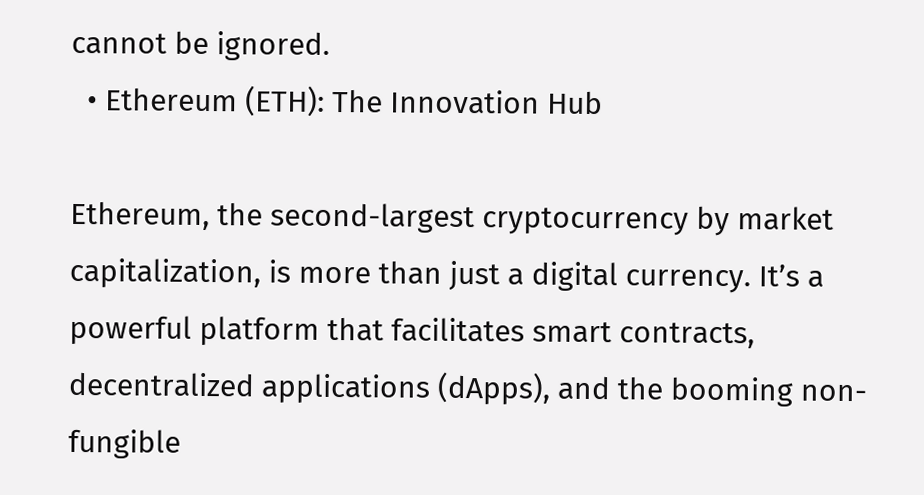cannot be ignored.
  • Ethereum (ETH): The Innovation Hub

Ethereum, the second-largest cryptocurrency by market capitalization, is more than just a digital currency. It’s a powerful platform that facilitates smart contracts, decentralized applications (dApps), and the booming non-fungible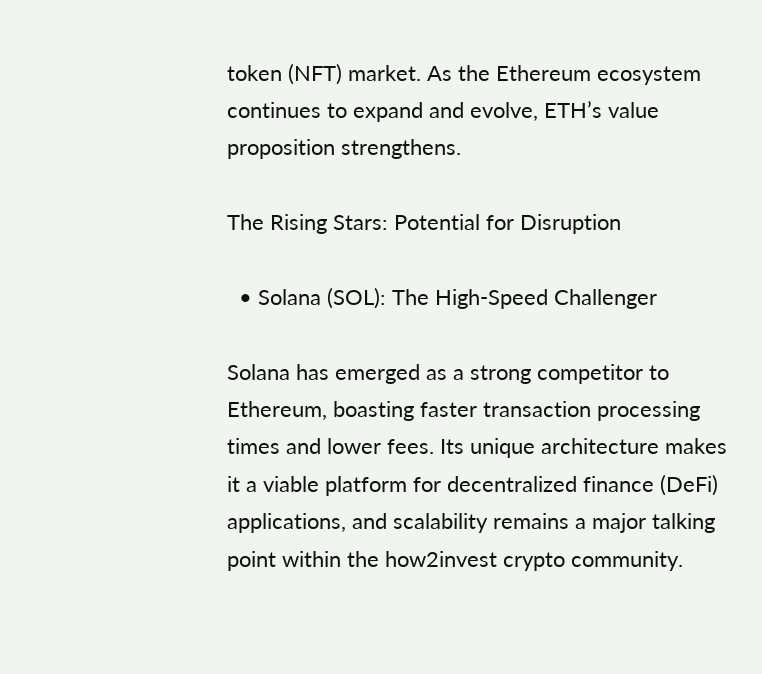token (NFT) market. As the Ethereum ecosystem continues to expand and evolve, ETH’s value proposition strengthens.

The Rising Stars: Potential for Disruption

  • Solana (SOL): The High-Speed Challenger

Solana has emerged as a strong competitor to Ethereum, boasting faster transaction processing times and lower fees. Its unique architecture makes it a viable platform for decentralized finance (DeFi) applications, and scalability remains a major talking point within the how2invest crypto community.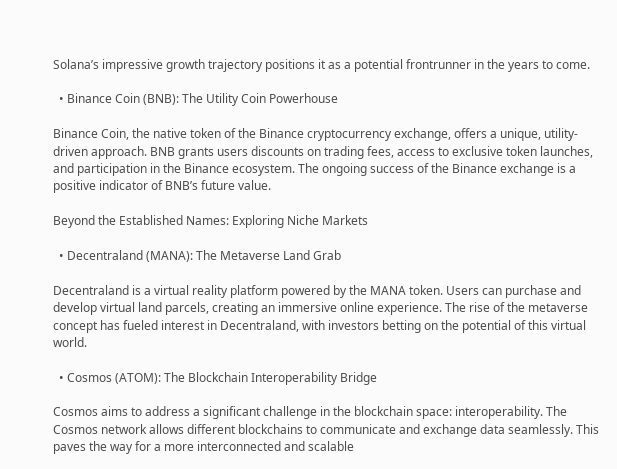Solana’s impressive growth trajectory positions it as a potential frontrunner in the years to come.

  • Binance Coin (BNB): The Utility Coin Powerhouse

Binance Coin, the native token of the Binance cryptocurrency exchange, offers a unique, utility-driven approach. BNB grants users discounts on trading fees, access to exclusive token launches, and participation in the Binance ecosystem. The ongoing success of the Binance exchange is a positive indicator of BNB’s future value.

Beyond the Established Names: Exploring Niche Markets

  • Decentraland (MANA): The Metaverse Land Grab

Decentraland is a virtual reality platform powered by the MANA token. Users can purchase and develop virtual land parcels, creating an immersive online experience. The rise of the metaverse concept has fueled interest in Decentraland, with investors betting on the potential of this virtual world.

  • Cosmos (ATOM): The Blockchain Interoperability Bridge

Cosmos aims to address a significant challenge in the blockchain space: interoperability. The Cosmos network allows different blockchains to communicate and exchange data seamlessly. This paves the way for a more interconnected and scalable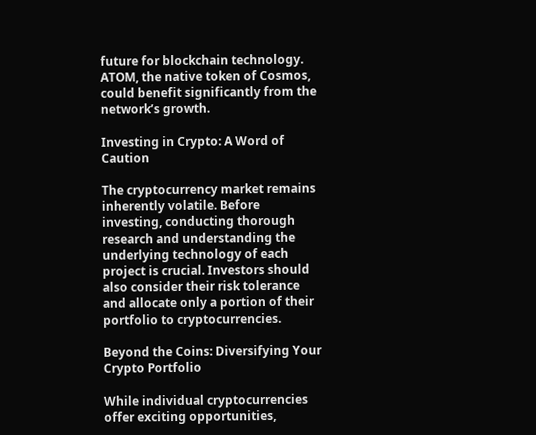future for blockchain technology. ATOM, the native token of Cosmos, could benefit significantly from the network’s growth.

Investing in Crypto: A Word of Caution

The cryptocurrency market remains inherently volatile. Before investing, conducting thorough research and understanding the underlying technology of each project is crucial. Investors should also consider their risk tolerance and allocate only a portion of their portfolio to cryptocurrencies.

Beyond the Coins: Diversifying Your Crypto Portfolio

While individual cryptocurrencies offer exciting opportunities,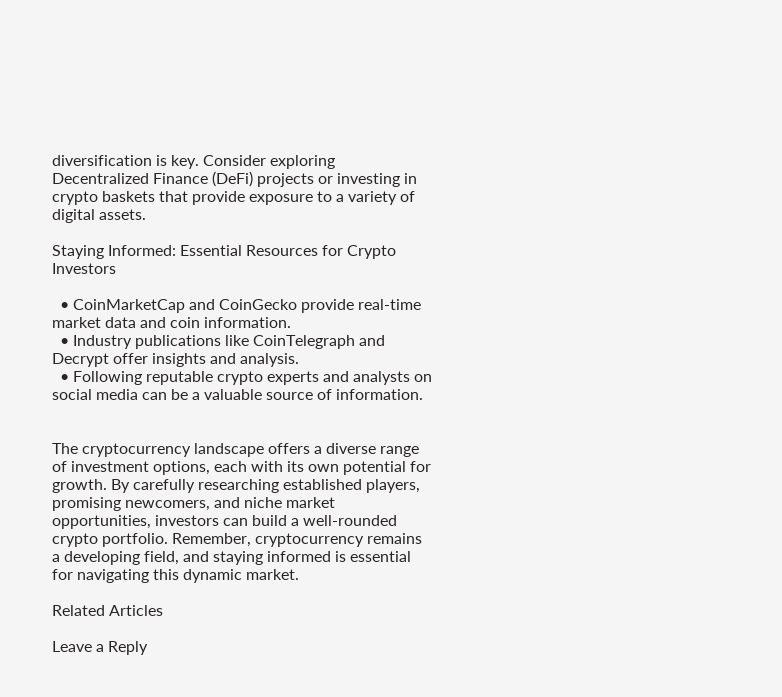diversification is key. Consider exploring Decentralized Finance (DeFi) projects or investing in crypto baskets that provide exposure to a variety of digital assets.

Staying Informed: Essential Resources for Crypto Investors

  • CoinMarketCap and CoinGecko provide real-time market data and coin information.
  • Industry publications like CoinTelegraph and Decrypt offer insights and analysis.
  • Following reputable crypto experts and analysts on social media can be a valuable source of information.


The cryptocurrency landscape offers a diverse range of investment options, each with its own potential for growth. By carefully researching established players, promising newcomers, and niche market opportunities, investors can build a well-rounded crypto portfolio. Remember, cryptocurrency remains a developing field, and staying informed is essential for navigating this dynamic market.

Related Articles

Leave a Reply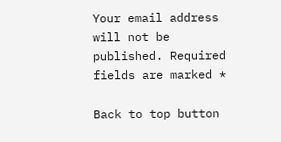Your email address will not be published. Required fields are marked *

Back to top button